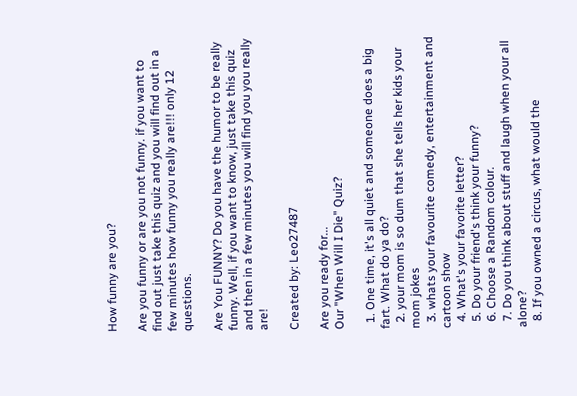How funny are you?

Are you funny or are you not funny. if you want to find out just take this quiz and you will find out in a few minutes how funny you really are!!! only 12 questions.

Are You FUNNY? Do you have the humor to be really funny. Well, if you want to know, just take this quiz and then in a few minutes you will find you you really are!

Created by: Leo27487

Are you ready for...
Our "When Will I Die" Quiz?

  1. One time, it's all quiet and someone does a big fart. What do ya do?
  2. your mom is so dum that she tells her kids your mom jokes
  3. whats your favourite comedy, entertainment and cartoon show
  4. What's your favorite letter?
  5. Do your friend's think your funny?
  6. Choose a Random colour.
  7. Do you think about stuff and laugh when your all alone?
  8. If you owned a circus, what would the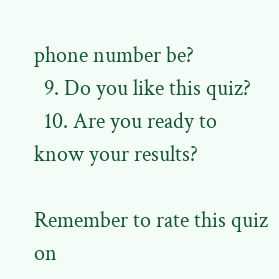phone number be?
  9. Do you like this quiz?
  10. Are you ready to know your results?

Remember to rate this quiz on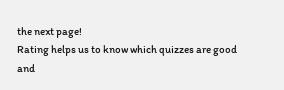the next page!
Rating helps us to know which quizzes are good and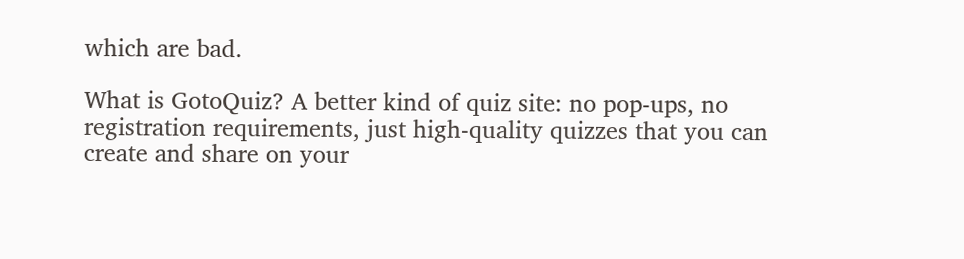which are bad.

What is GotoQuiz? A better kind of quiz site: no pop-ups, no registration requirements, just high-quality quizzes that you can create and share on your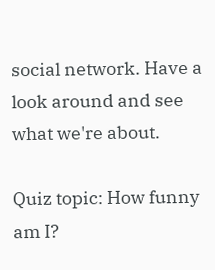social network. Have a look around and see what we're about.

Quiz topic: How funny am I?